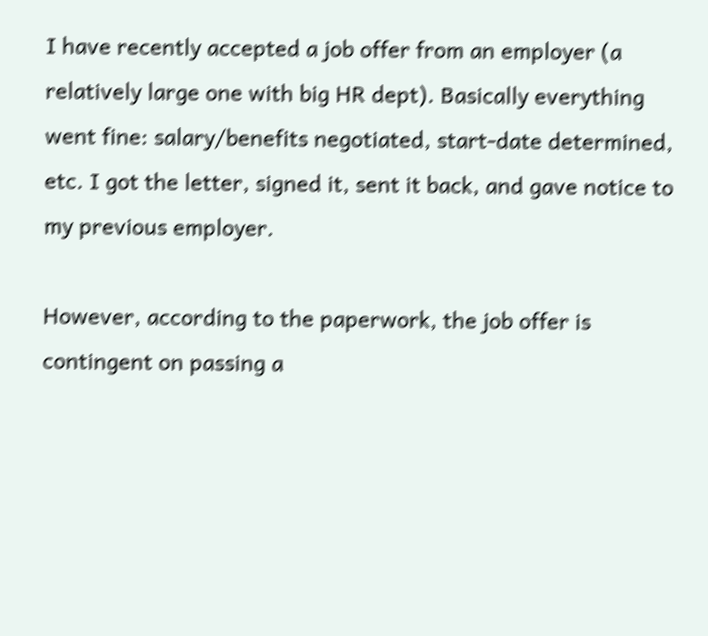I have recently accepted a job offer from an employer (a relatively large one with big HR dept). Basically everything went fine: salary/benefits negotiated, start-date determined, etc. I got the letter, signed it, sent it back, and gave notice to my previous employer.

However, according to the paperwork, the job offer is contingent on passing a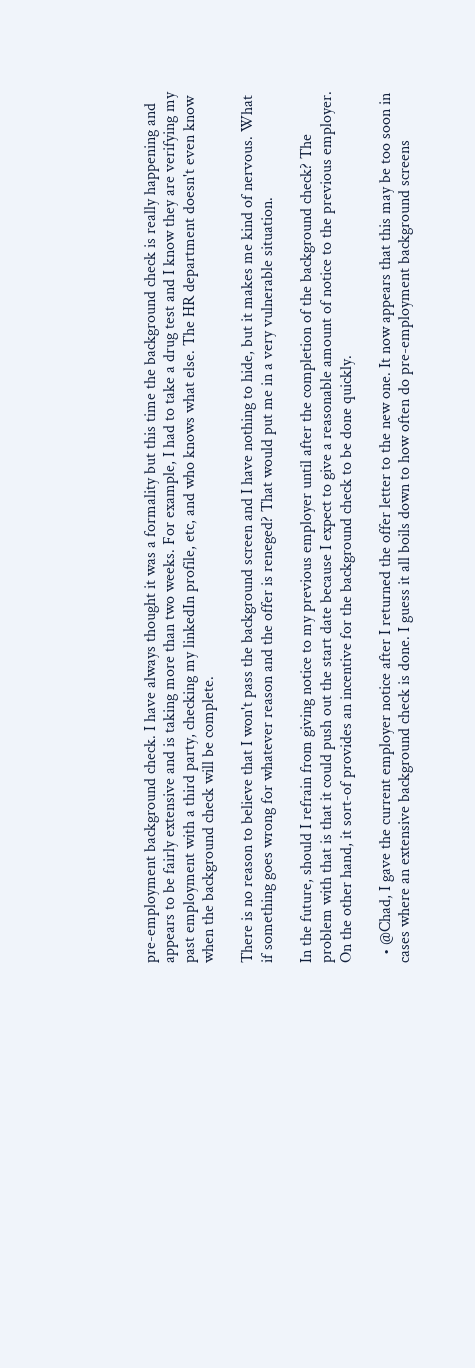pre-employment background check. I have always thought it was a formality but this time the background check is really happening and appears to be fairly extensive and is taking more than two weeks. For example, I had to take a drug test and I know they are verifying my past employment with a third party, checking my linkedIn profile, etc, and who knows what else. The HR department doesn't even know when the background check will be complete.

There is no reason to believe that I won't pass the background screen and I have nothing to hide, but it makes me kind of nervous. What if something goes wrong for whatever reason and the offer is reneged? That would put me in a very vulnerable situation.

In the future, should I refrain from giving notice to my previous employer until after the completion of the background check? The problem with that is that it could push out the start date because I expect to give a reasonable amount of notice to the previous employer. On the other hand, it sort-of provides an incentive for the background check to be done quickly.

  • @Chad, I gave the current employer notice after I returned the offer letter to the new one. It now appears that this may be too soon in cases where an extensive background check is done. I guess it all boils down to how often do pre-employment background screens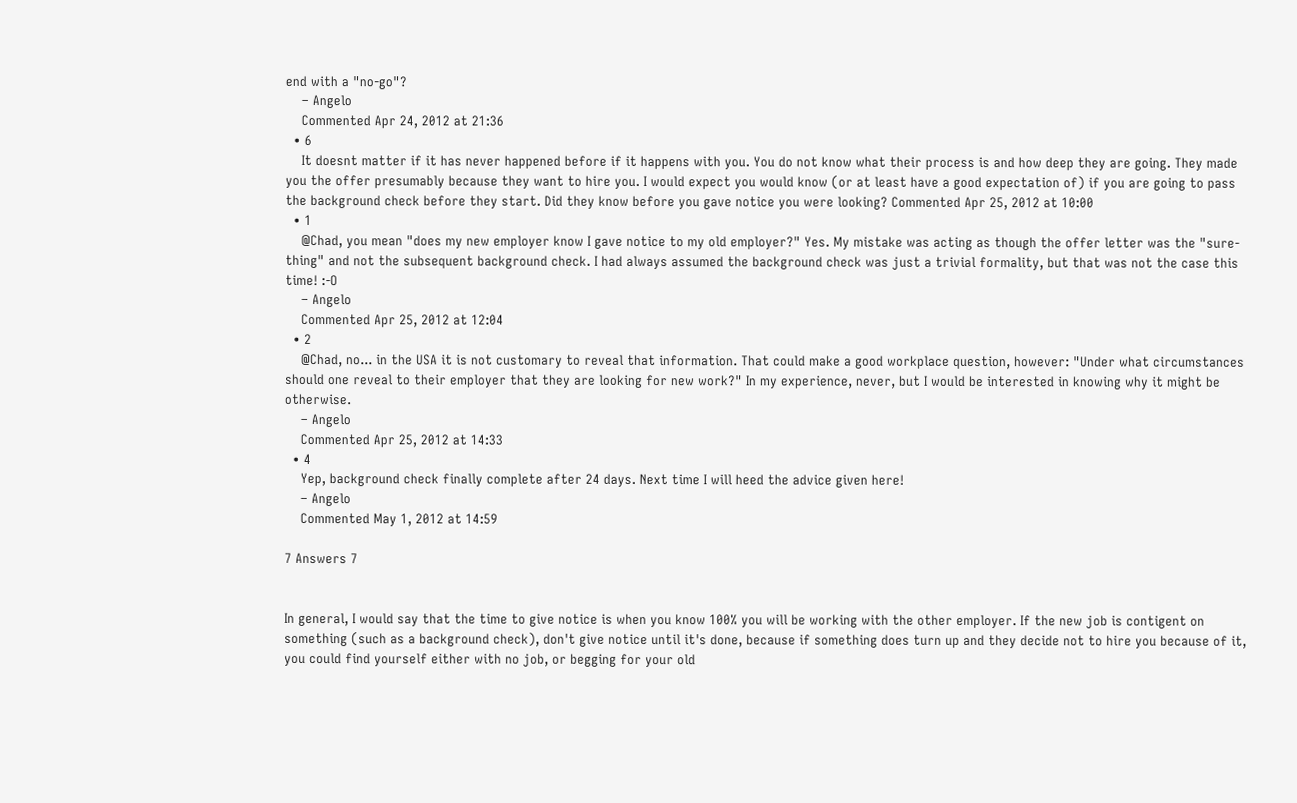end with a "no-go"?
    – Angelo
    Commented Apr 24, 2012 at 21:36
  • 6
    It doesnt matter if it has never happened before if it happens with you. You do not know what their process is and how deep they are going. They made you the offer presumably because they want to hire you. I would expect you would know (or at least have a good expectation of) if you are going to pass the background check before they start. Did they know before you gave notice you were looking? Commented Apr 25, 2012 at 10:00
  • 1
    @Chad, you mean "does my new employer know I gave notice to my old employer?" Yes. My mistake was acting as though the offer letter was the "sure-thing" and not the subsequent background check. I had always assumed the background check was just a trivial formality, but that was not the case this time! :-O
    – Angelo
    Commented Apr 25, 2012 at 12:04
  • 2
    @Chad, no... in the USA it is not customary to reveal that information. That could make a good workplace question, however: "Under what circumstances should one reveal to their employer that they are looking for new work?" In my experience, never, but I would be interested in knowing why it might be otherwise.
    – Angelo
    Commented Apr 25, 2012 at 14:33
  • 4
    Yep, background check finally complete after 24 days. Next time I will heed the advice given here!
    – Angelo
    Commented May 1, 2012 at 14:59

7 Answers 7


In general, I would say that the time to give notice is when you know 100% you will be working with the other employer. If the new job is contigent on something (such as a background check), don't give notice until it's done, because if something does turn up and they decide not to hire you because of it, you could find yourself either with no job, or begging for your old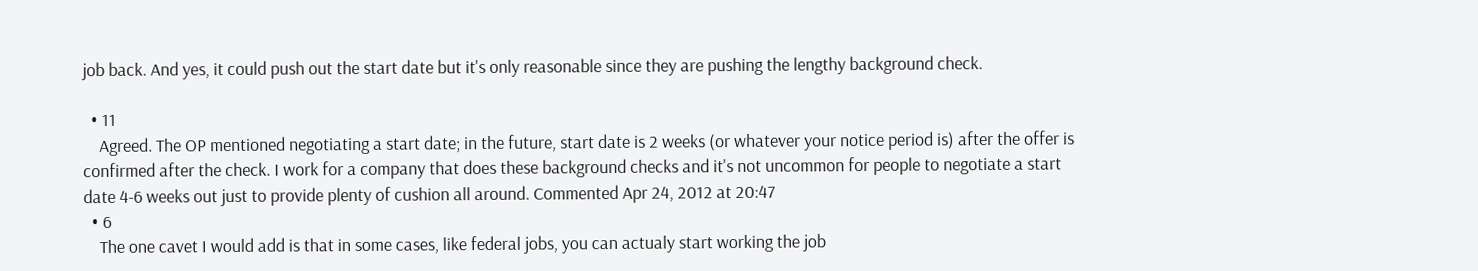job back. And yes, it could push out the start date but it's only reasonable since they are pushing the lengthy background check.

  • 11
    Agreed. The OP mentioned negotiating a start date; in the future, start date is 2 weeks (or whatever your notice period is) after the offer is confirmed after the check. I work for a company that does these background checks and it's not uncommon for people to negotiate a start date 4-6 weeks out just to provide plenty of cushion all around. Commented Apr 24, 2012 at 20:47
  • 6
    The one cavet I would add is that in some cases, like federal jobs, you can actualy start working the job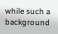while such a background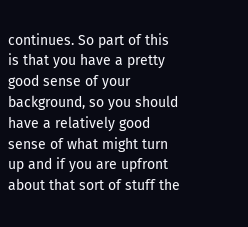continues. So part of this is that you have a pretty good sense of your background, so you should have a relatively good sense of what might turn up and if you are upfront about that sort of stuff the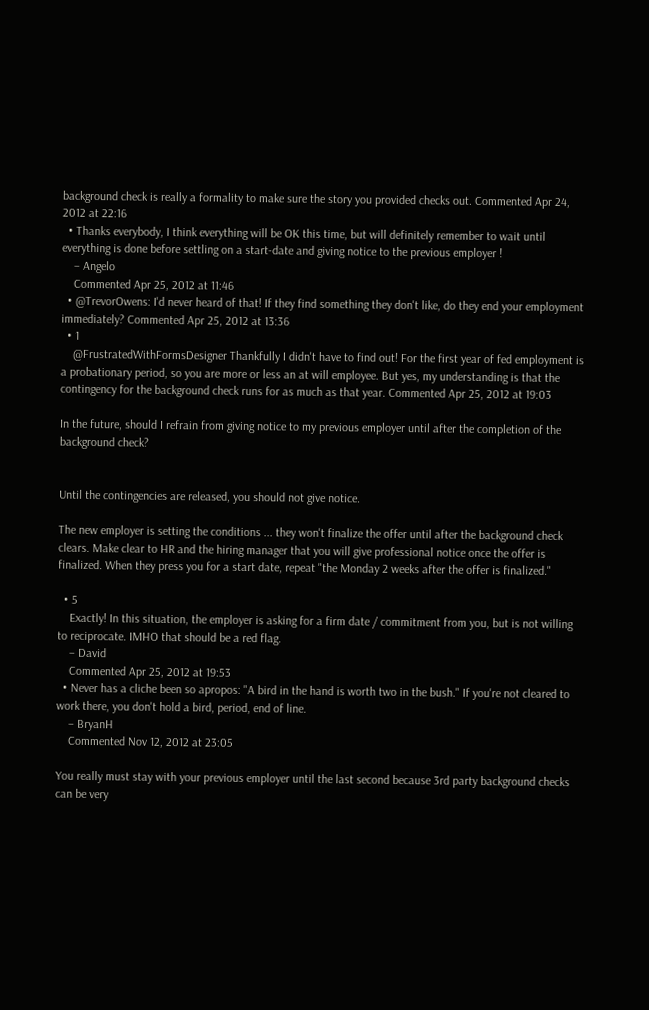background check is really a formality to make sure the story you provided checks out. Commented Apr 24, 2012 at 22:16
  • Thanks everybody, I think everything will be OK this time, but will definitely remember to wait until everything is done before settling on a start-date and giving notice to the previous employer !
    – Angelo
    Commented Apr 25, 2012 at 11:46
  • @TrevorOwens: I'd never heard of that! If they find something they don't like, do they end your employment immediately? Commented Apr 25, 2012 at 13:36
  • 1
    @FrustratedWithFormsDesigner Thankfully I didn't have to find out! For the first year of fed employment is a probationary period, so you are more or less an at will employee. But yes, my understanding is that the contingency for the background check runs for as much as that year. Commented Apr 25, 2012 at 19:03

In the future, should I refrain from giving notice to my previous employer until after the completion of the background check?


Until the contingencies are released, you should not give notice.

The new employer is setting the conditions ... they won't finalize the offer until after the background check clears. Make clear to HR and the hiring manager that you will give professional notice once the offer is finalized. When they press you for a start date, repeat "the Monday 2 weeks after the offer is finalized."

  • 5
    Exactly! In this situation, the employer is asking for a firm date / commitment from you, but is not willing to reciprocate. IMHO that should be a red flag.
    – David
    Commented Apr 25, 2012 at 19:53
  • Never has a cliche been so apropos: "A bird in the hand is worth two in the bush." If you're not cleared to work there, you don't hold a bird, period, end of line.
    – BryanH
    Commented Nov 12, 2012 at 23:05

You really must stay with your previous employer until the last second because 3rd party background checks can be very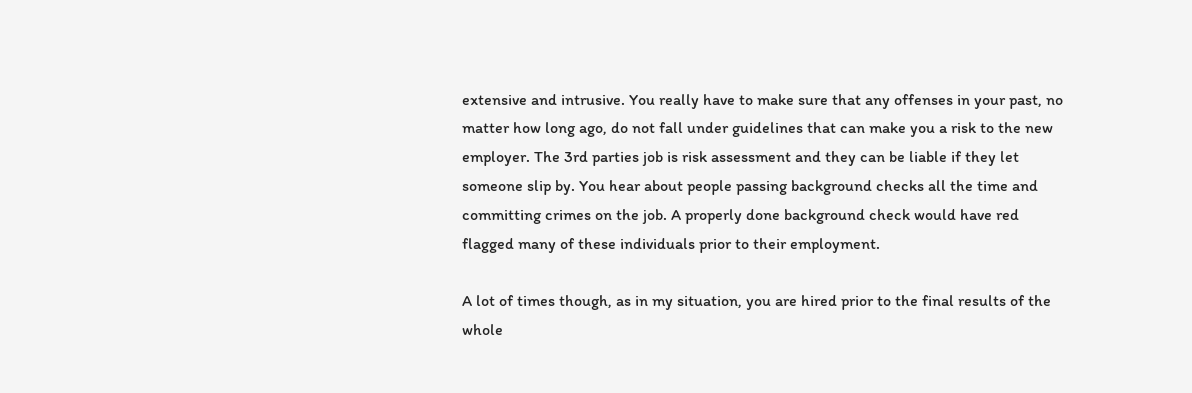extensive and intrusive. You really have to make sure that any offenses in your past, no matter how long ago, do not fall under guidelines that can make you a risk to the new employer. The 3rd parties job is risk assessment and they can be liable if they let someone slip by. You hear about people passing background checks all the time and committing crimes on the job. A properly done background check would have red flagged many of these individuals prior to their employment.

A lot of times though, as in my situation, you are hired prior to the final results of the whole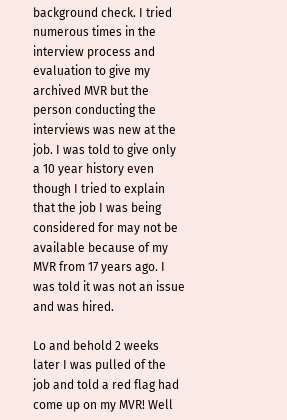background check. I tried numerous times in the interview process and evaluation to give my archived MVR but the person conducting the interviews was new at the job. I was told to give only a 10 year history even though I tried to explain that the job I was being considered for may not be available because of my MVR from 17 years ago. I was told it was not an issue and was hired.

Lo and behold 2 weeks later I was pulled of the job and told a red flag had come up on my MVR! Well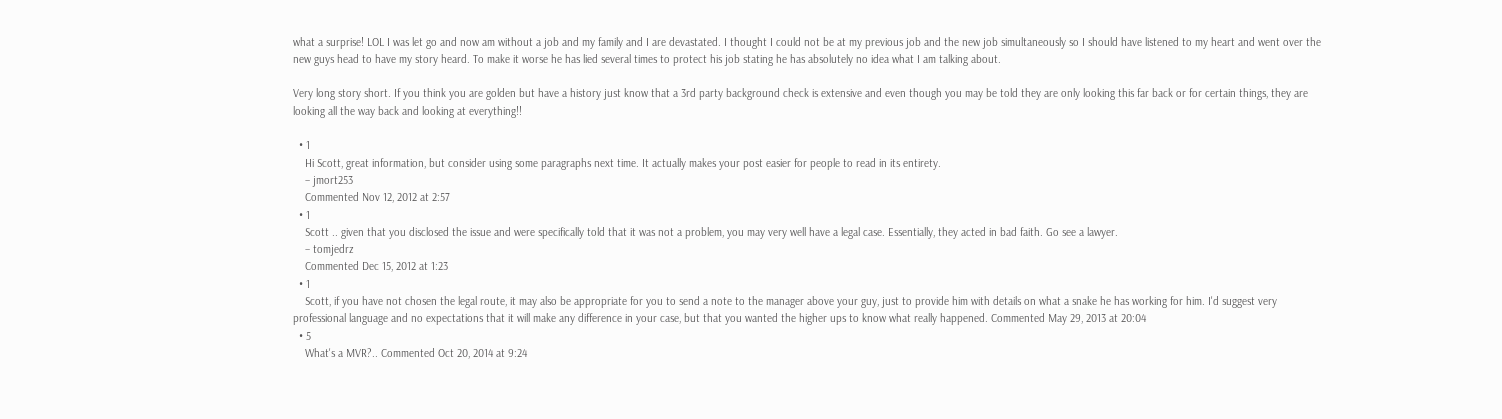what a surprise! LOL I was let go and now am without a job and my family and I are devastated. I thought I could not be at my previous job and the new job simultaneously so I should have listened to my heart and went over the new guys head to have my story heard. To make it worse he has lied several times to protect his job stating he has absolutely no idea what I am talking about.

Very long story short. If you think you are golden but have a history just know that a 3rd party background check is extensive and even though you may be told they are only looking this far back or for certain things, they are looking all the way back and looking at everything!!

  • 1
    Hi Scott, great information, but consider using some paragraphs next time. It actually makes your post easier for people to read in its entirety.
    – jmort253
    Commented Nov 12, 2012 at 2:57
  • 1
    Scott .. given that you disclosed the issue and were specifically told that it was not a problem, you may very well have a legal case. Essentially, they acted in bad faith. Go see a lawyer.
    – tomjedrz
    Commented Dec 15, 2012 at 1:23
  • 1
    Scott, if you have not chosen the legal route, it may also be appropriate for you to send a note to the manager above your guy, just to provide him with details on what a snake he has working for him. I'd suggest very professional language and no expectations that it will make any difference in your case, but that you wanted the higher ups to know what really happened. Commented May 29, 2013 at 20:04
  • 5
    What's a MVR?.. Commented Oct 20, 2014 at 9:24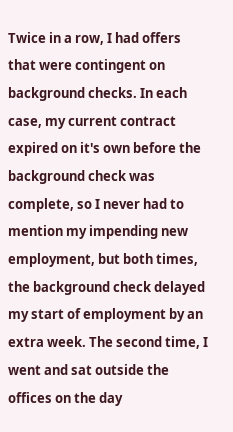Twice in a row, I had offers that were contingent on background checks. In each case, my current contract expired on it's own before the background check was complete, so I never had to mention my impending new employment, but both times, the background check delayed my start of employment by an extra week. The second time, I went and sat outside the offices on the day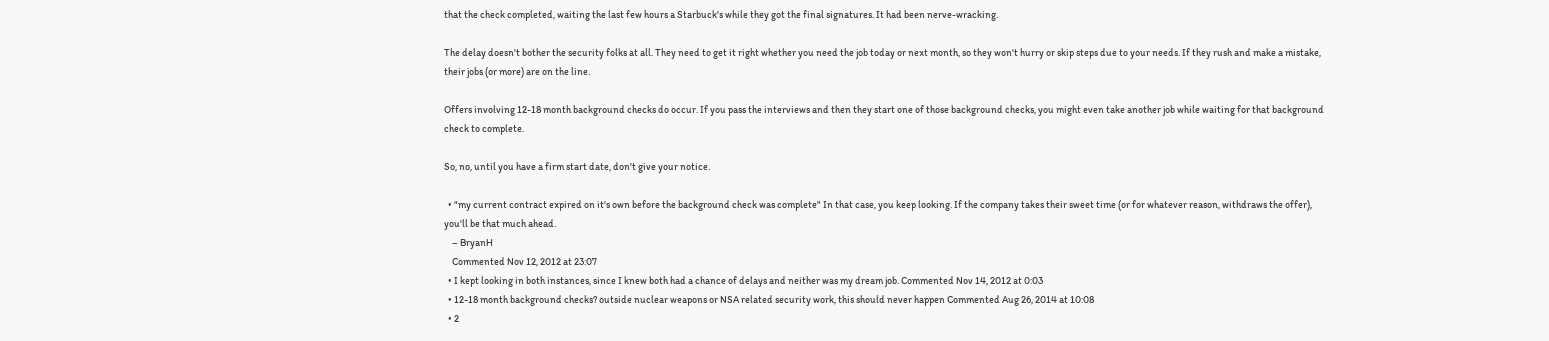that the check completed, waiting the last few hours a Starbuck's while they got the final signatures. It had been nerve-wracking.

The delay doesn't bother the security folks at all. They need to get it right whether you need the job today or next month, so they won't hurry or skip steps due to your needs. If they rush and make a mistake, their jobs (or more) are on the line.

Offers involving 12-18 month background checks do occur. If you pass the interviews and then they start one of those background checks, you might even take another job while waiting for that background check to complete.

So, no, until you have a firm start date, don't give your notice.

  • "my current contract expired on it's own before the background check was complete" In that case, you keep looking. If the company takes their sweet time (or for whatever reason, withdraws the offer), you'll be that much ahead.
    – BryanH
    Commented Nov 12, 2012 at 23:07
  • I kept looking in both instances, since I knew both had a chance of delays and neither was my dream job. Commented Nov 14, 2012 at 0:03
  • 12-18 month background checks? outside nuclear weapons or NSA related security work, this should never happen Commented Aug 26, 2014 at 10:08
  • 2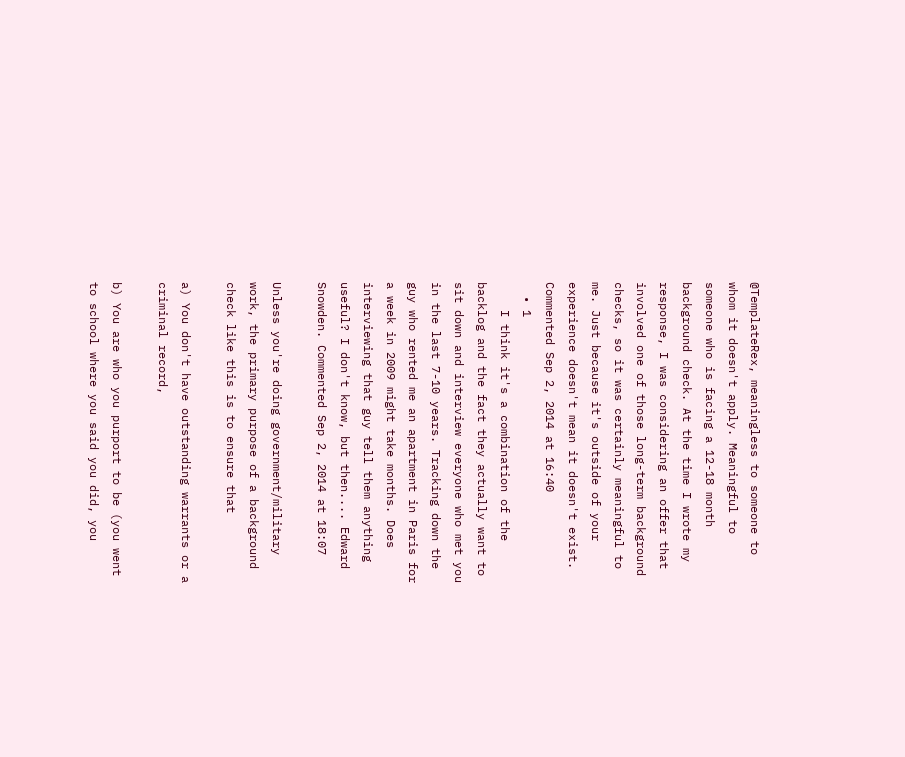@TemplateRex, meaningless to someone to whom it doesn't apply. Meaningful to someone who is facing a 12-18 month background check. At the time I wrote my response, I was considering an offer that involved one of those long-term background checks, so it was certainly meaningful to me. Just because it's outside of your experience doesn't mean it doesn't exist. Commented Sep 2, 2014 at 16:40
  • 1
    I think it's a combination of the backlog and the fact they actually want to sit down and interview everyone who met you in the last 7-10 years. Tracking down the guy who rented me an apartment in Paris for a week in 2009 might take months. Does interviewing that guy tell them anything useful? I don't know, but then.... Edward Snowden. Commented Sep 2, 2014 at 18:07

Unless you're doing government/military work, the primary purpose of a background check like this is to ensure that

a) You don't have outstanding warrants or a criminal record,

b) You are who you purport to be (you went to school where you said you did, you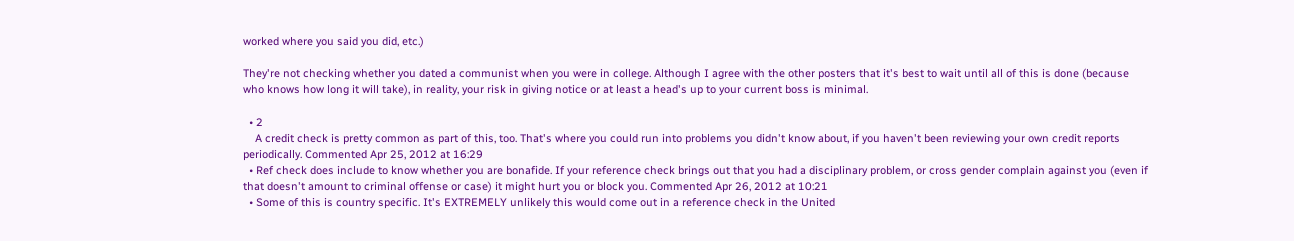worked where you said you did, etc.)

They're not checking whether you dated a communist when you were in college. Although I agree with the other posters that it's best to wait until all of this is done (because who knows how long it will take), in reality, your risk in giving notice or at least a head's up to your current boss is minimal.

  • 2
    A credit check is pretty common as part of this, too. That's where you could run into problems you didn't know about, if you haven't been reviewing your own credit reports periodically. Commented Apr 25, 2012 at 16:29
  • Ref check does include to know whether you are bonafide. If your reference check brings out that you had a disciplinary problem, or cross gender complain against you (even if that doesn't amount to criminal offense or case) it might hurt you or block you. Commented Apr 26, 2012 at 10:21
  • Some of this is country specific. It's EXTREMELY unlikely this would come out in a reference check in the United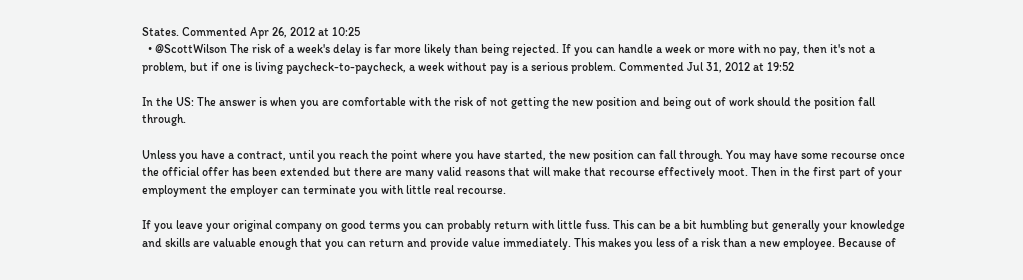States. Commented Apr 26, 2012 at 10:25
  • @ScottWilson The risk of a week's delay is far more likely than being rejected. If you can handle a week or more with no pay, then it's not a problem, but if one is living paycheck-to-paycheck, a week without pay is a serious problem. Commented Jul 31, 2012 at 19:52

In the US: The answer is when you are comfortable with the risk of not getting the new position and being out of work should the position fall through.

Unless you have a contract, until you reach the point where you have started, the new position can fall through. You may have some recourse once the official offer has been extended but there are many valid reasons that will make that recourse effectively moot. Then in the first part of your employment the employer can terminate you with little real recourse.

If you leave your original company on good terms you can probably return with little fuss. This can be a bit humbling but generally your knowledge and skills are valuable enough that you can return and provide value immediately. This makes you less of a risk than a new employee. Because of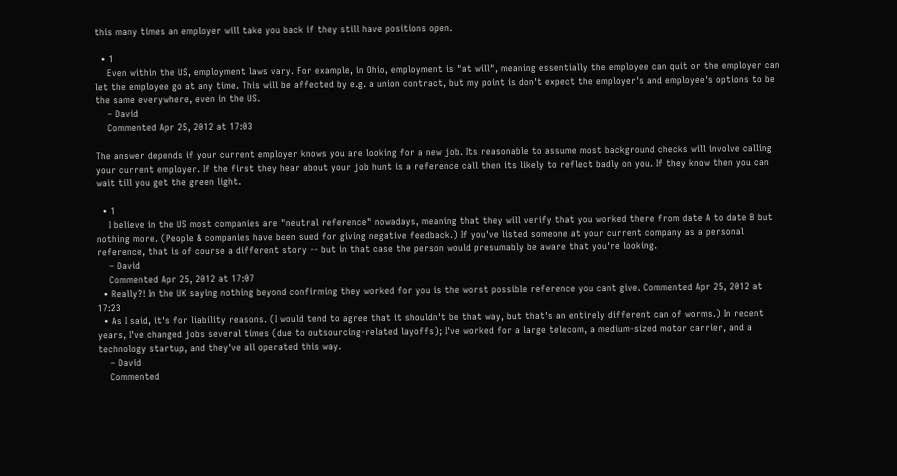this many times an employer will take you back if they still have positions open.

  • 1
    Even within the US, employment laws vary. For example, in Ohio, employment is "at will", meaning essentially the employee can quit or the employer can let the employee go at any time. This will be affected by e.g. a union contract, but my point is don't expect the employer's and employee's options to be the same everywhere, even in the US.
    – David
    Commented Apr 25, 2012 at 17:03

The answer depends if your current employer knows you are looking for a new job. Its reasonable to assume most background checks will involve calling your current employer. If the first they hear about your job hunt is a reference call then its likely to reflect badly on you. If they know then you can wait till you get the green light.

  • 1
    I believe in the US most companies are "neutral reference" nowadays, meaning that they will verify that you worked there from date A to date B but nothing more. (People & companies have been sued for giving negative feedback.) If you've listed someone at your current company as a personal reference, that is of course a different story -- but in that case the person would presumably be aware that you're looking.
    – David
    Commented Apr 25, 2012 at 17:07
  • Really?! In the UK saying nothing beyond confirming they worked for you is the worst possible reference you cant give. Commented Apr 25, 2012 at 17:23
  • As I said, it's for liability reasons. (I would tend to agree that it shouldn't be that way, but that's an entirely different can of worms.) In recent years, I've changed jobs several times (due to outsourcing-related layoffs); I've worked for a large telecom, a medium-sized motor carrier, and a technology startup, and they've all operated this way.
    – David
    Commented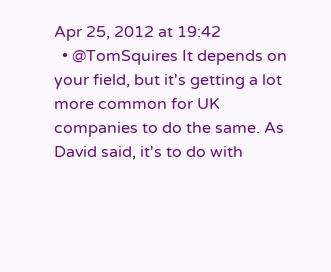Apr 25, 2012 at 19:42
  • @TomSquires It depends on your field, but it's getting a lot more common for UK companies to do the same. As David said, it's to do with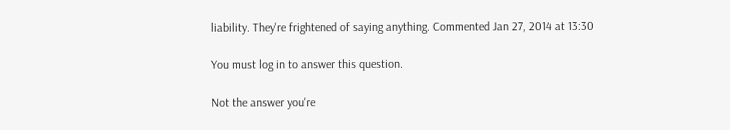liability. They're frightened of saying anything. Commented Jan 27, 2014 at 13:30

You must log in to answer this question.

Not the answer you're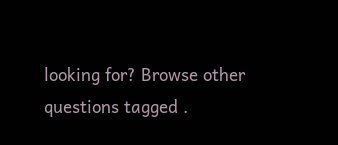looking for? Browse other questions tagged .